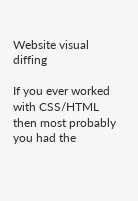Website visual diffing

If you ever worked with CSS/HTML then most probably you had the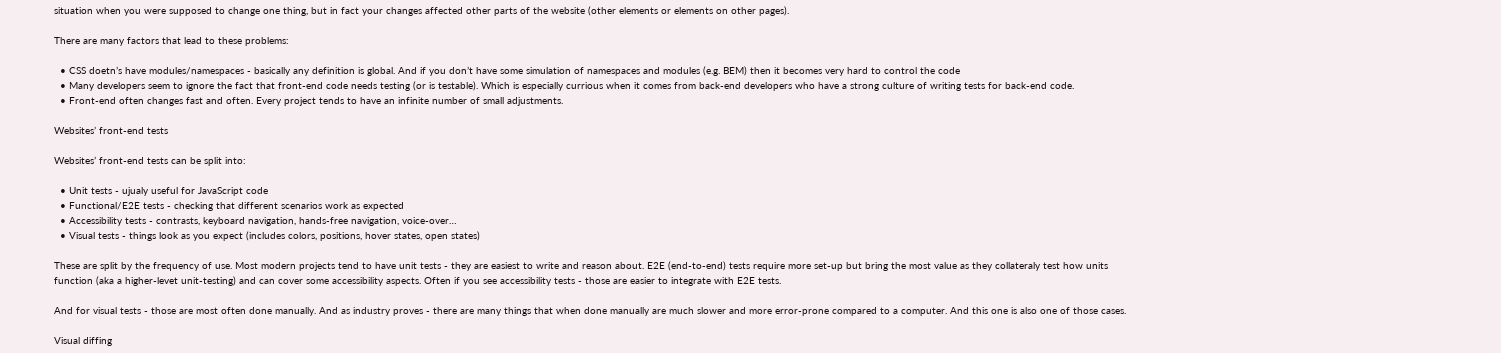situation when you were supposed to change one thing, but in fact your changes affected other parts of the website (other elements or elements on other pages).

There are many factors that lead to these problems:

  • CSS doetn’s have modules/namespaces - basically any definition is global. And if you don’t have some simulation of namespaces and modules (e.g. BEM) then it becomes very hard to control the code
  • Many developers seem to ignore the fact that front-end code needs testing (or is testable). Which is especially currious when it comes from back-end developers who have a strong culture of writing tests for back-end code.
  • Front-end often changes fast and often. Every project tends to have an infinite number of small adjustments.

Websites’ front-end tests

Websites’ front-end tests can be split into:

  • Unit tests - ujualy useful for JavaScript code
  • Functional/E2E tests - checking that different scenarios work as expected
  • Accessibility tests - contrasts, keyboard navigation, hands-free navigation, voice-over…
  • Visual tests - things look as you expect (includes colors, positions, hover states, open states)

These are split by the frequency of use. Most modern projects tend to have unit tests - they are easiest to write and reason about. E2E (end-to-end) tests require more set-up but bring the most value as they collateraly test how units function (aka a higher-levet unit-testing) and can cover some accessibility aspects. Often if you see accessibility tests - those are easier to integrate with E2E tests.

And for visual tests - those are most often done manually. And as industry proves - there are many things that when done manually are much slower and more error-prone compared to a computer. And this one is also one of those cases.

Visual diffing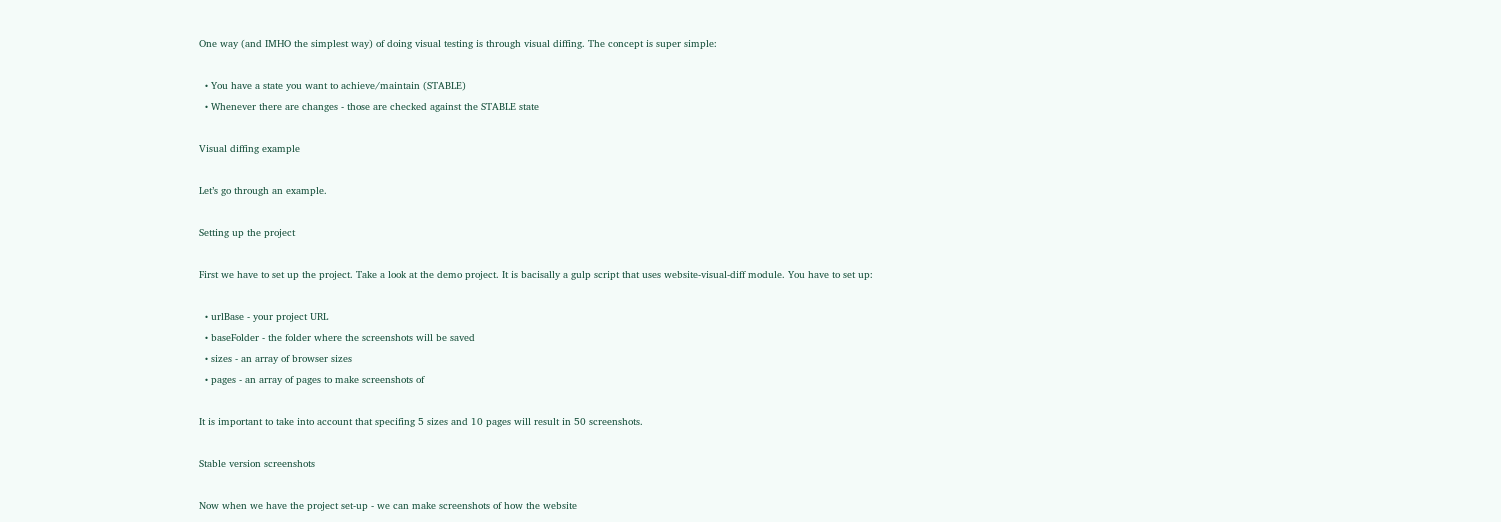One way (and IMHO the simplest way) of doing visual testing is through visual diffing. The concept is super simple:

  • You have a state you want to achieve/maintain (STABLE)
  • Whenever there are changes - those are checked against the STABLE state

Visual diffing example

Let’s go through an example.

Setting up the project

First we have to set up the project. Take a look at the demo project. It is bacisally a gulp script that uses website-visual-diff module. You have to set up:

  • urlBase - your project URL
  • baseFolder - the folder where the screenshots will be saved
  • sizes - an array of browser sizes
  • pages - an array of pages to make screenshots of

It is important to take into account that specifing 5 sizes and 10 pages will result in 50 screenshots.

Stable version screenshots

Now when we have the project set-up - we can make screenshots of how the website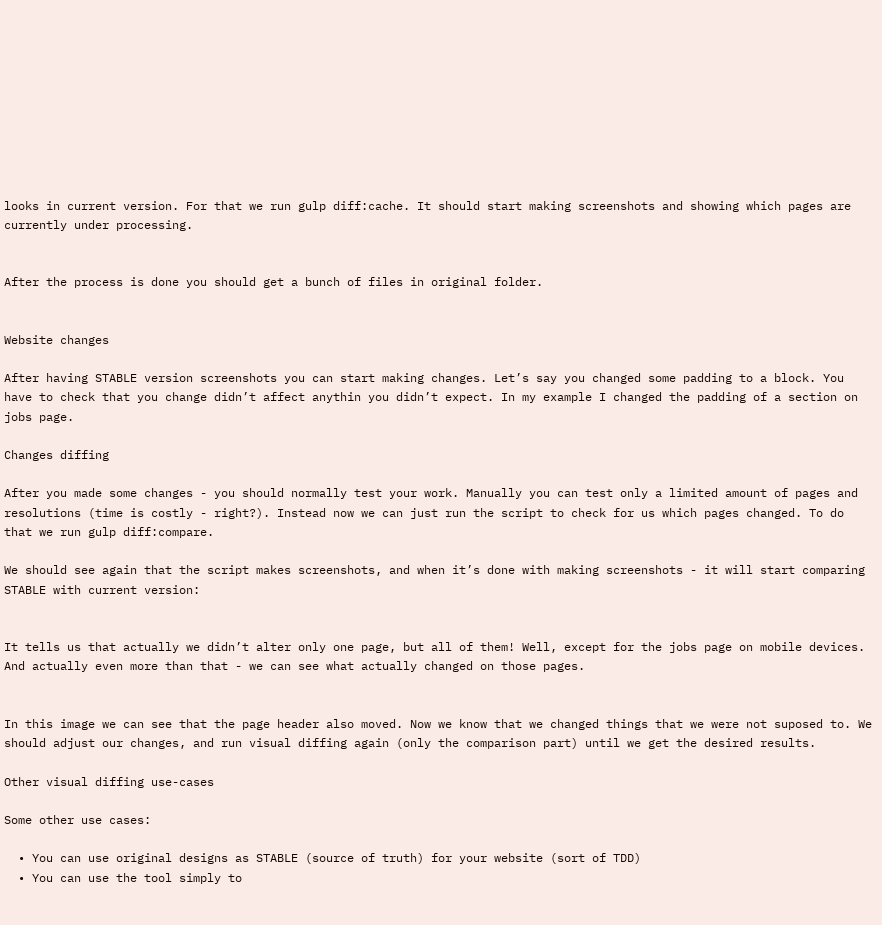looks in current version. For that we run gulp diff:cache. It should start making screenshots and showing which pages are currently under processing.


After the process is done you should get a bunch of files in original folder.


Website changes

After having STABLE version screenshots you can start making changes. Let’s say you changed some padding to a block. You have to check that you change didn’t affect anythin you didn’t expect. In my example I changed the padding of a section on jobs page.

Changes diffing

After you made some changes - you should normally test your work. Manually you can test only a limited amount of pages and resolutions (time is costly - right?). Instead now we can just run the script to check for us which pages changed. To do that we run gulp diff:compare.

We should see again that the script makes screenshots, and when it’s done with making screenshots - it will start comparing STABLE with current version:


It tells us that actually we didn’t alter only one page, but all of them! Well, except for the jobs page on mobile devices. And actually even more than that - we can see what actually changed on those pages.


In this image we can see that the page header also moved. Now we know that we changed things that we were not suposed to. We should adjust our changes, and run visual diffing again (only the comparison part) until we get the desired results.

Other visual diffing use-cases

Some other use cases:

  • You can use original designs as STABLE (source of truth) for your website (sort of TDD)
  • You can use the tool simply to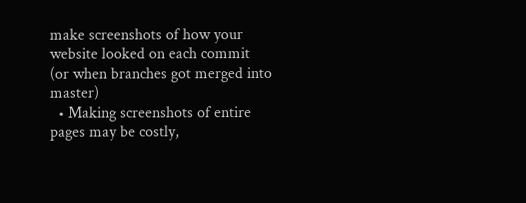make screenshots of how your website looked on each commit (or when branches got merged into master)
  • Making screenshots of entire pages may be costly,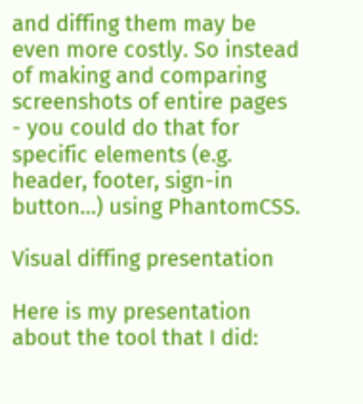and diffing them may be even more costly. So instead of making and comparing screenshots of entire pages - you could do that for specific elements (e.g. header, footer, sign-in button…) using PhantomCSS.

Visual diffing presentation

Here is my presentation about the tool that I did: